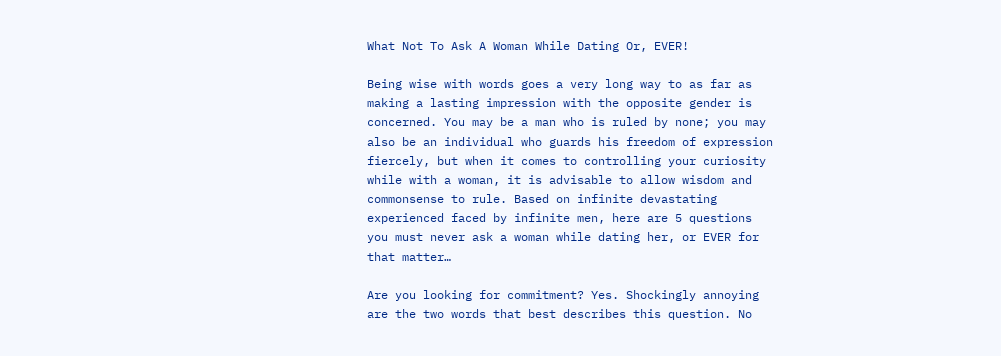What Not To Ask A Woman While Dating Or, EVER!

Being wise with words goes a very long way to as far as making a lasting impression with the opposite gender is concerned. You may be a man who is ruled by none; you may also be an individual who guards his freedom of expression fiercely, but when it comes to controlling your curiosity while with a woman, it is advisable to allow wisdom and commonsense to rule. Based on infinite devastating experienced faced by infinite men, here are 5 questions you must never ask a woman while dating her, or EVER for that matter…

Are you looking for commitment? Yes. Shockingly annoying are the two words that best describes this question. No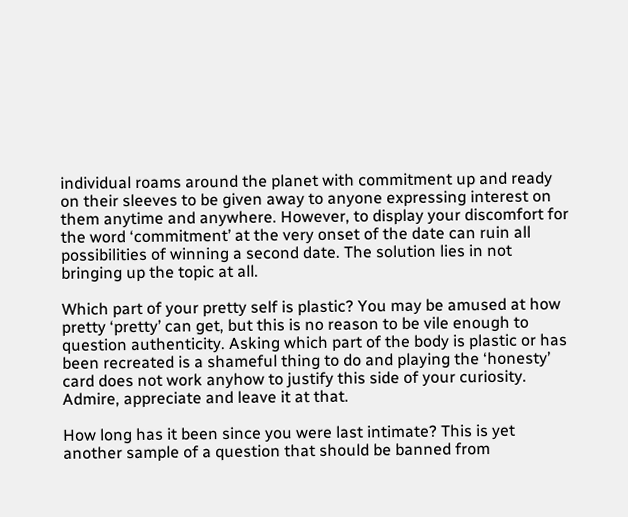individual roams around the planet with commitment up and ready on their sleeves to be given away to anyone expressing interest on them anytime and anywhere. However, to display your discomfort for the word ‘commitment’ at the very onset of the date can ruin all possibilities of winning a second date. The solution lies in not bringing up the topic at all.

Which part of your pretty self is plastic? You may be amused at how pretty ‘pretty’ can get, but this is no reason to be vile enough to question authenticity. Asking which part of the body is plastic or has been recreated is a shameful thing to do and playing the ‘honesty’ card does not work anyhow to justify this side of your curiosity. Admire, appreciate and leave it at that.

How long has it been since you were last intimate? This is yet another sample of a question that should be banned from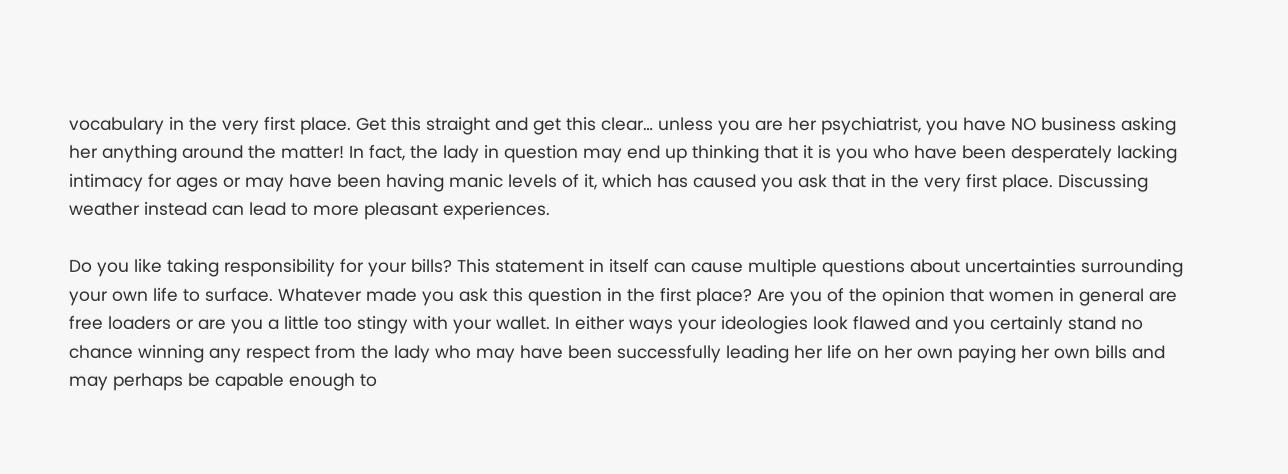vocabulary in the very first place. Get this straight and get this clear… unless you are her psychiatrist, you have NO business asking her anything around the matter! In fact, the lady in question may end up thinking that it is you who have been desperately lacking intimacy for ages or may have been having manic levels of it, which has caused you ask that in the very first place. Discussing weather instead can lead to more pleasant experiences.

Do you like taking responsibility for your bills? This statement in itself can cause multiple questions about uncertainties surrounding your own life to surface. Whatever made you ask this question in the first place? Are you of the opinion that women in general are free loaders or are you a little too stingy with your wallet. In either ways your ideologies look flawed and you certainly stand no chance winning any respect from the lady who may have been successfully leading her life on her own paying her own bills and may perhaps be capable enough to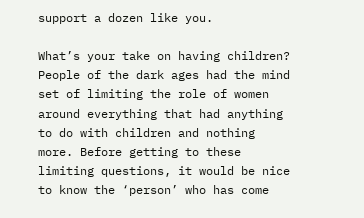support a dozen like you.

What’s your take on having children? People of the dark ages had the mind set of limiting the role of women around everything that had anything to do with children and nothing more. Before getting to these limiting questions, it would be nice to know the ‘person’ who has come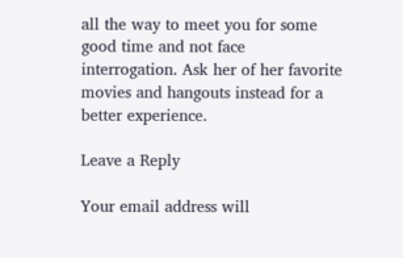all the way to meet you for some good time and not face interrogation. Ask her of her favorite movies and hangouts instead for a better experience.

Leave a Reply

Your email address will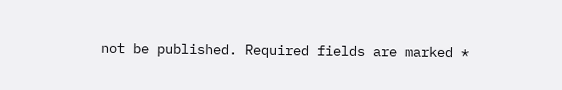not be published. Required fields are marked *